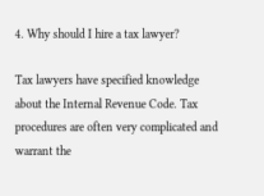4. Why should I hire a tax lawyer?

Tax lawyers have specified knowledge about the Internal Revenue Code. Tax procedures are often very complicated and warrant the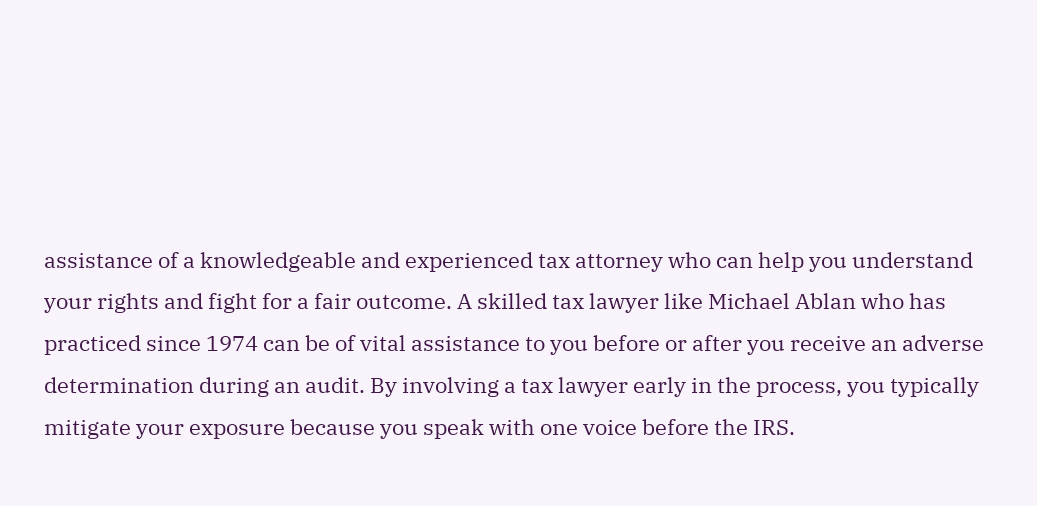assistance of a knowledgeable and experienced tax attorney who can help you understand your rights and fight for a fair outcome. A skilled tax lawyer like Michael Ablan who has practiced since 1974 can be of vital assistance to you before or after you receive an adverse determination during an audit. By involving a tax lawyer early in the process, you typically mitigate your exposure because you speak with one voice before the IRS.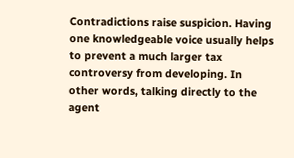Contradictions raise suspicion. Having one knowledgeable voice usually helps to prevent a much larger tax controversy from developing. In other words, talking directly to the agent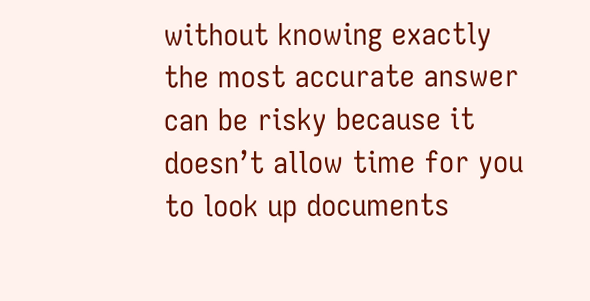without knowing exactly the most accurate answer can be risky because it doesn’t allow time for you to look up documents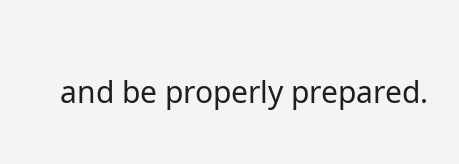and be properly prepared.